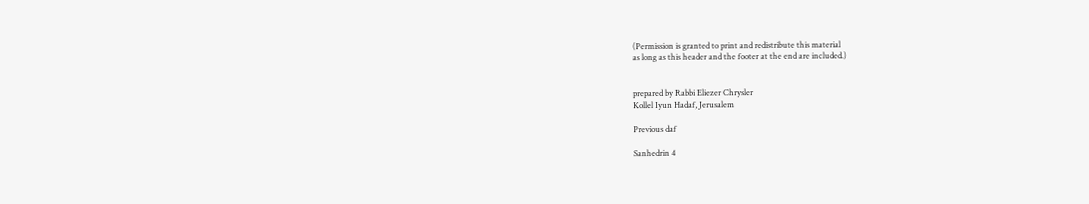(Permission is granted to print and redistribute this material
as long as this header and the footer at the end are included.)


prepared by Rabbi Eliezer Chrysler
Kollel Iyun Hadaf, Jerusalem

Previous daf

Sanhedrin 4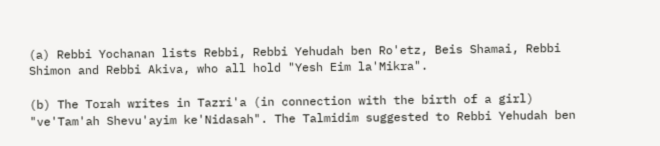(a) Rebbi Yochanan lists Rebbi, Rebbi Yehudah ben Ro'etz, Beis Shamai, Rebbi Shimon and Rebbi Akiva, who all hold "Yesh Eim la'Mikra".

(b) The Torah writes in Tazri'a (in connection with the birth of a girl) "ve'Tam'ah Shevu'ayim ke'Nidasah". The Talmidim suggested to Rebbi Yehudah ben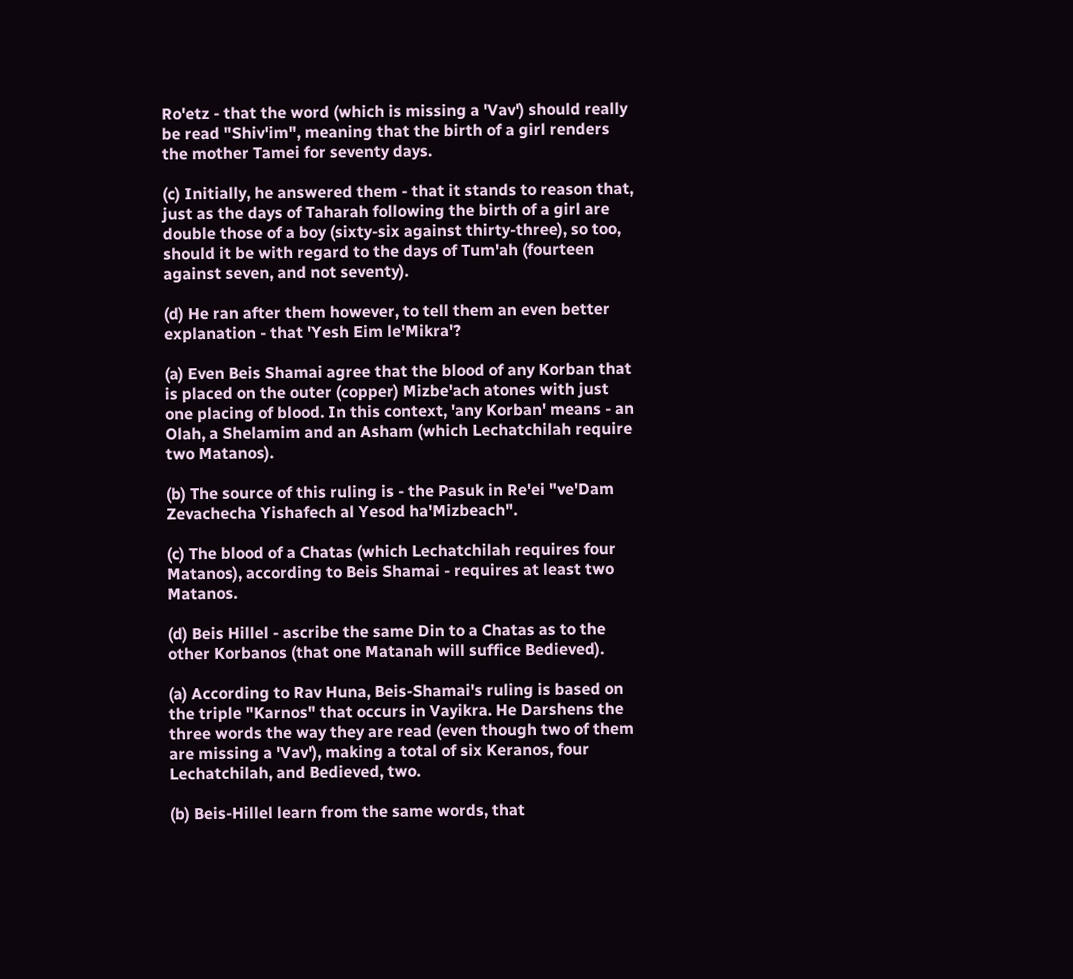Ro'etz - that the word (which is missing a 'Vav') should really be read "Shiv'im", meaning that the birth of a girl renders the mother Tamei for seventy days.

(c) Initially, he answered them - that it stands to reason that, just as the days of Taharah following the birth of a girl are double those of a boy (sixty-six against thirty-three), so too, should it be with regard to the days of Tum'ah (fourteen against seven, and not seventy).

(d) He ran after them however, to tell them an even better explanation - that 'Yesh Eim le'Mikra'?

(a) Even Beis Shamai agree that the blood of any Korban that is placed on the outer (copper) Mizbe'ach atones with just one placing of blood. In this context, 'any Korban' means - an Olah, a Shelamim and an Asham (which Lechatchilah require two Matanos).

(b) The source of this ruling is - the Pasuk in Re'ei "ve'Dam Zevachecha Yishafech al Yesod ha'Mizbeach".

(c) The blood of a Chatas (which Lechatchilah requires four Matanos), according to Beis Shamai - requires at least two Matanos.

(d) Beis Hillel - ascribe the same Din to a Chatas as to the other Korbanos (that one Matanah will suffice Bedieved).

(a) According to Rav Huna, Beis-Shamai's ruling is based on the triple "Karnos" that occurs in Vayikra. He Darshens the three words the way they are read (even though two of them are missing a 'Vav'), making a total of six Keranos, four Lechatchilah, and Bedieved, two.

(b) Beis-Hillel learn from the same words, that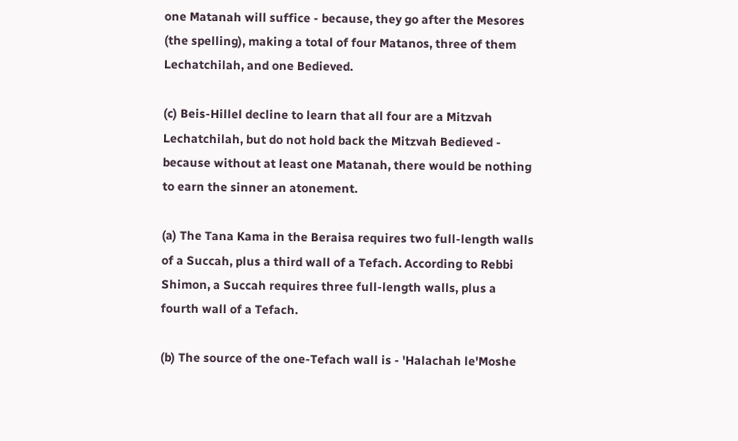one Matanah will suffice - because, they go after the Mesores (the spelling), making a total of four Matanos, three of them Lechatchilah, and one Bedieved.

(c) Beis-Hillel decline to learn that all four are a Mitzvah Lechatchilah, but do not hold back the Mitzvah Bedieved - because without at least one Matanah, there would be nothing to earn the sinner an atonement.

(a) The Tana Kama in the Beraisa requires two full-length walls of a Succah, plus a third wall of a Tefach. According to Rebbi Shimon, a Succah requires three full-length walls, plus a fourth wall of a Tefach.

(b) The source of the one-Tefach wall is - 'Halachah le'Moshe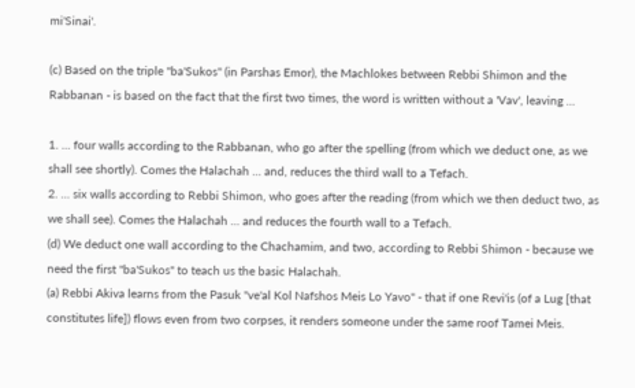mi'Sinai'.

(c) Based on the triple "ba'Sukos" (in Parshas Emor), the Machlokes between Rebbi Shimon and the Rabbanan - is based on the fact that the first two times, the word is written without a 'Vav', leaving ...

1. ... four walls according to the Rabbanan, who go after the spelling (from which we deduct one, as we shall see shortly). Comes the Halachah ... and, reduces the third wall to a Tefach.
2. ... six walls according to Rebbi Shimon, who goes after the reading (from which we then deduct two, as we shall see). Comes the Halachah ... and reduces the fourth wall to a Tefach.
(d) We deduct one wall according to the Chachamim, and two, according to Rebbi Shimon - because we need the first "ba'Sukos" to teach us the basic Halachah.
(a) Rebbi Akiva learns from the Pasuk "ve'al Kol Nafshos Meis Lo Yavo" - that if one Revi'is (of a Lug [that constitutes life]) flows even from two corpses, it renders someone under the same roof Tamei Meis.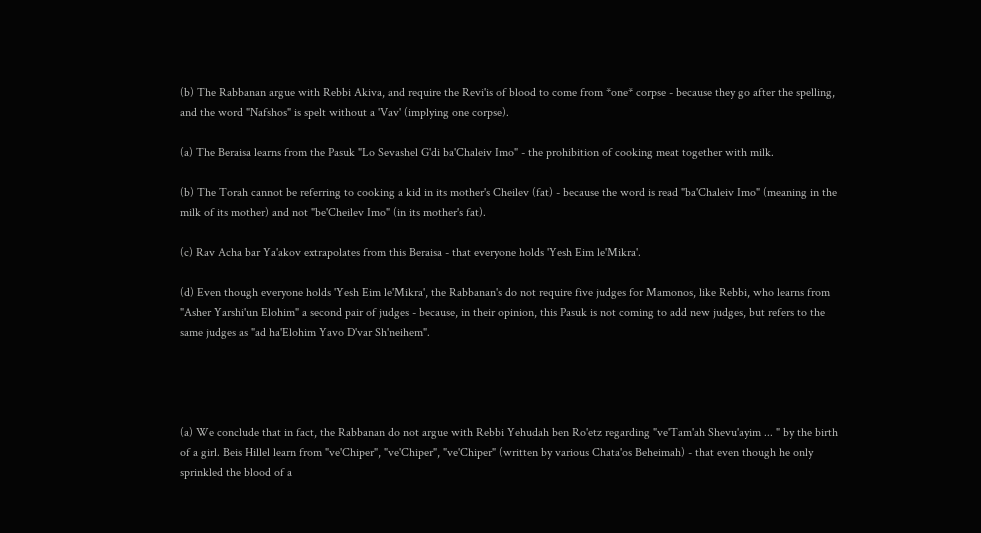(b) The Rabbanan argue with Rebbi Akiva, and require the Revi'is of blood to come from *one* corpse - because they go after the spelling, and the word "Nafshos" is spelt without a 'Vav' (implying one corpse).

(a) The Beraisa learns from the Pasuk "Lo Sevashel G'di ba'Chaleiv Imo" - the prohibition of cooking meat together with milk.

(b) The Torah cannot be referring to cooking a kid in its mother's Cheilev (fat) - because the word is read "ba'Chaleiv Imo" (meaning in the milk of its mother) and not "be'Cheilev Imo" (in its mother's fat).

(c) Rav Acha bar Ya'akov extrapolates from this Beraisa - that everyone holds 'Yesh Eim le'Mikra'.

(d) Even though everyone holds 'Yesh Eim le'Mikra', the Rabbanan's do not require five judges for Mamonos, like Rebbi, who learns from "Asher Yarshi'un Elohim" a second pair of judges - because, in their opinion, this Pasuk is not coming to add new judges, but refers to the same judges as "ad ha'Elohim Yavo D'var Sh'neihem".




(a) We conclude that in fact, the Rabbanan do not argue with Rebbi Yehudah ben Ro'etz regarding "ve'Tam'ah Shevu'ayim ... " by the birth of a girl. Beis Hillel learn from "ve'Chiper", "ve'Chiper", "ve'Chiper" (written by various Chata'os Beheimah) - that even though he only sprinkled the blood of a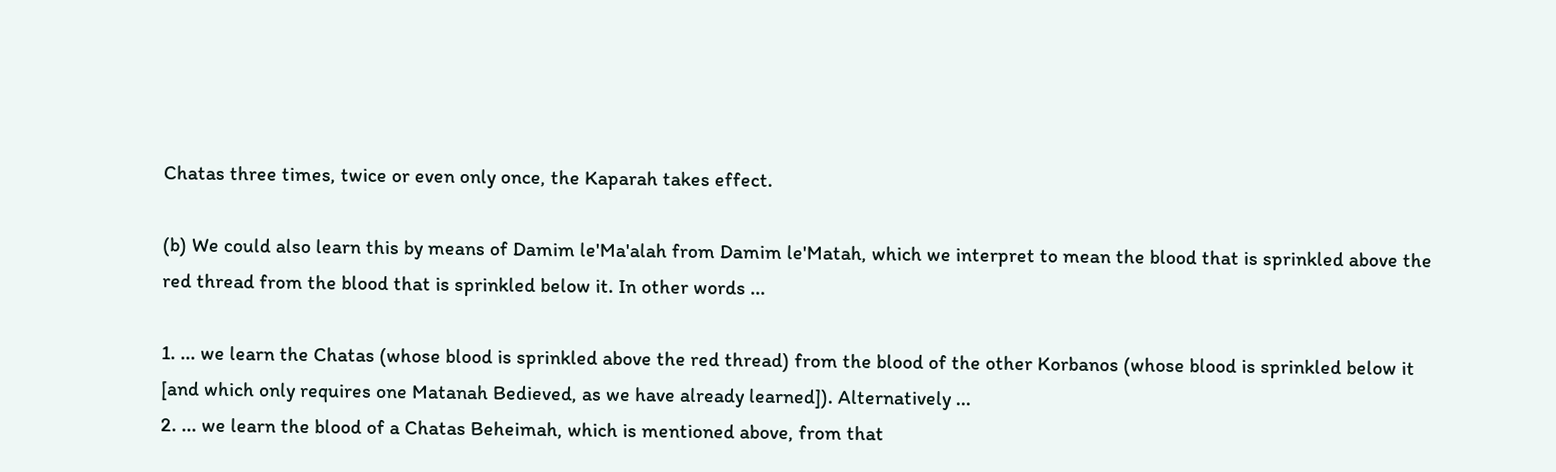Chatas three times, twice or even only once, the Kaparah takes effect.

(b) We could also learn this by means of Damim le'Ma'alah from Damim le'Matah, which we interpret to mean the blood that is sprinkled above the red thread from the blood that is sprinkled below it. In other words ...

1. ... we learn the Chatas (whose blood is sprinkled above the red thread) from the blood of the other Korbanos (whose blood is sprinkled below it [and which only requires one Matanah Bedieved, as we have already learned]). Alternatively ...
2. ... we learn the blood of a Chatas Beheimah, which is mentioned above, from that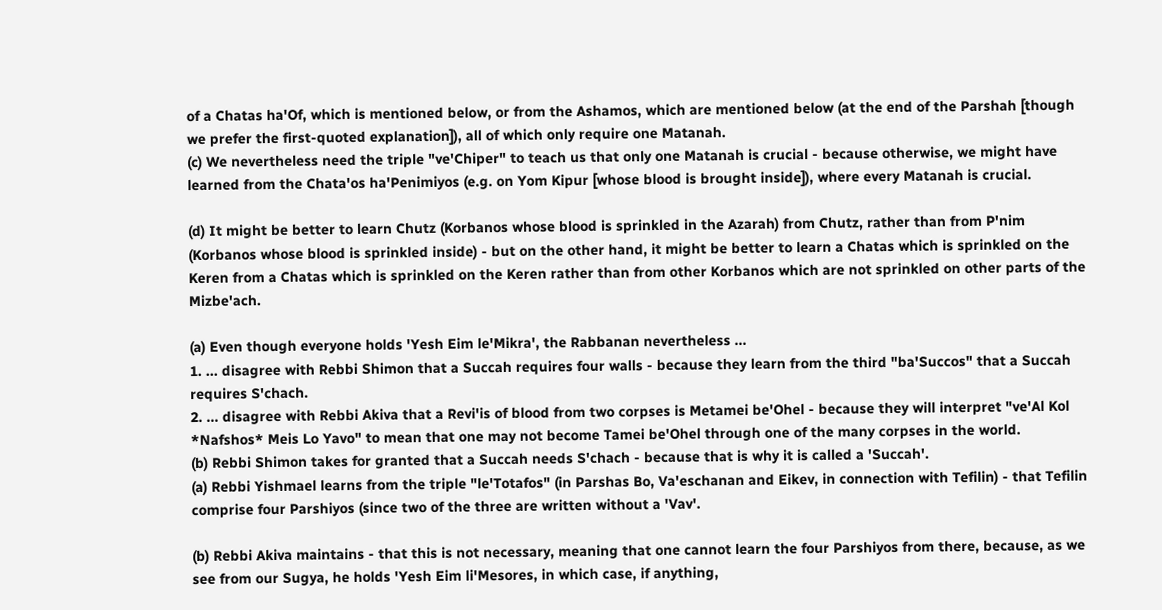of a Chatas ha'Of, which is mentioned below, or from the Ashamos, which are mentioned below (at the end of the Parshah [though we prefer the first-quoted explanation]), all of which only require one Matanah.
(c) We nevertheless need the triple "ve'Chiper" to teach us that only one Matanah is crucial - because otherwise, we might have learned from the Chata'os ha'Penimiyos (e.g. on Yom Kipur [whose blood is brought inside]), where every Matanah is crucial.

(d) It might be better to learn Chutz (Korbanos whose blood is sprinkled in the Azarah) from Chutz, rather than from P'nim (Korbanos whose blood is sprinkled inside) - but on the other hand, it might be better to learn a Chatas which is sprinkled on the Keren from a Chatas which is sprinkled on the Keren rather than from other Korbanos which are not sprinkled on other parts of the Mizbe'ach.

(a) Even though everyone holds 'Yesh Eim le'Mikra', the Rabbanan nevertheless ...
1. ... disagree with Rebbi Shimon that a Succah requires four walls - because they learn from the third "ba'Succos" that a Succah requires S'chach.
2. ... disagree with Rebbi Akiva that a Revi'is of blood from two corpses is Metamei be'Ohel - because they will interpret "ve'Al Kol *Nafshos* Meis Lo Yavo" to mean that one may not become Tamei be'Ohel through one of the many corpses in the world.
(b) Rebbi Shimon takes for granted that a Succah needs S'chach - because that is why it is called a 'Succah'.
(a) Rebbi Yishmael learns from the triple "le'Totafos" (in Parshas Bo, Va'eschanan and Eikev, in connection with Tefilin) - that Tefilin comprise four Parshiyos (since two of the three are written without a 'Vav'.

(b) Rebbi Akiva maintains - that this is not necessary, meaning that one cannot learn the four Parshiyos from there, because, as we see from our Sugya, he holds 'Yesh Eim li'Mesores, in which case, if anything,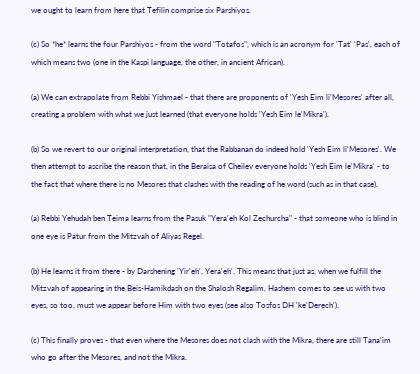we ought to learn from here that Tefilin comprise six Parshiyos.

(c) So *he* learns the four Parshiyos - from the word "Totafos", which is an acronym for 'Tat' 'Pas', each of which means two (one in the Kaspi language, the other, in ancient African).

(a) We can extrapolate from Rebbi Yishmael - that there are proponents of 'Yesh Eim li'Mesores' after all, creating a problem with what we just learned (that everyone holds 'Yesh Eim le'Mikra').

(b) So we revert to our original interpretation, that the Rabbanan do indeed hold 'Yesh Eim li'Mesores'. We then attempt to ascribe the reason that, in the Beraisa of Cheilev everyone holds 'Yesh Eim le'Mikra' - to the fact that where there is no Mesores that clashes with the reading of he word (such as in that case).

(a) Rebbi Yehudah ben Teima learns from the Pasuk "Yera'eh Kol Zechurcha" - that someone who is blind in one eye is Patur from the Mitzvah of Aliyas Regel.

(b) He learns it from there - by Darshening 'Yir'eh', Yera'eh'. This means that just as, when we fulfill the Mitzvah of appearing in the Beis-Hamikdash on the Shalosh Regalim, Hashem comes to see us with two eyes, so too, must we appear before Him with two eyes (see also Tosfos DH 'ke'Derech').

(c) This finally proves - that even where the Mesores does not clash with the Mikra, there are still Tana'im who go after the Mesores, and not the Mikra.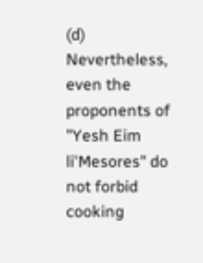(d) Nevertheless, even the proponents of "Yesh Eim li'Mesores" do not forbid cooking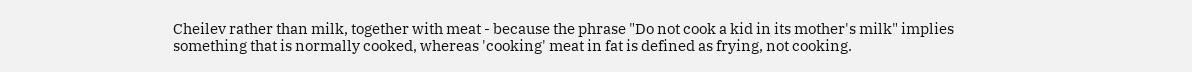Cheilev rather than milk, together with meat - because the phrase "Do not cook a kid in its mother's milk" implies something that is normally cooked, whereas 'cooking' meat in fat is defined as frying, not cooking.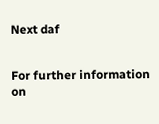Next daf


For further information on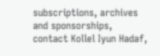subscriptions, archives and sponsorships,
contact Kollel Iyun Hadaf,